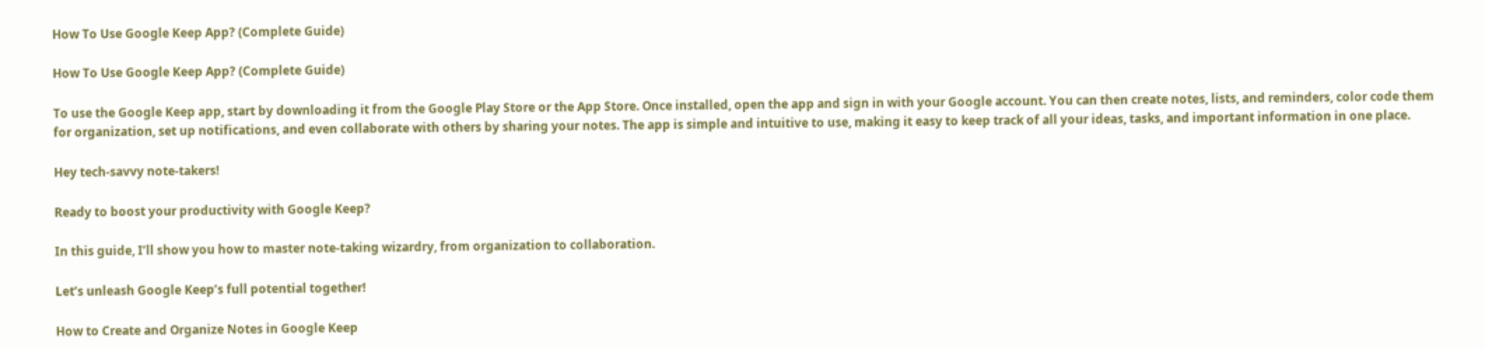How To Use Google Keep App? (Complete Guide)

How To Use Google Keep App? (Complete Guide)

To use the Google Keep app, start by downloading it from the Google Play Store or the App Store. Once installed, open the app and sign in with your Google account. You can then create notes, lists, and reminders, color code them for organization, set up notifications, and even collaborate with others by sharing your notes. The app is simple and intuitive to use, making it easy to keep track of all your ideas, tasks, and important information in one place.

Hey tech-savvy note-takers!

Ready to boost your productivity with Google Keep?

In this guide, I’ll show you how to master note-taking wizardry, from organization to collaboration.

Let’s unleash Google Keep’s full potential together!

How to Create and Organize Notes in Google Keep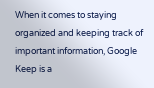When it comes to staying organized and keeping track of important information, Google Keep is a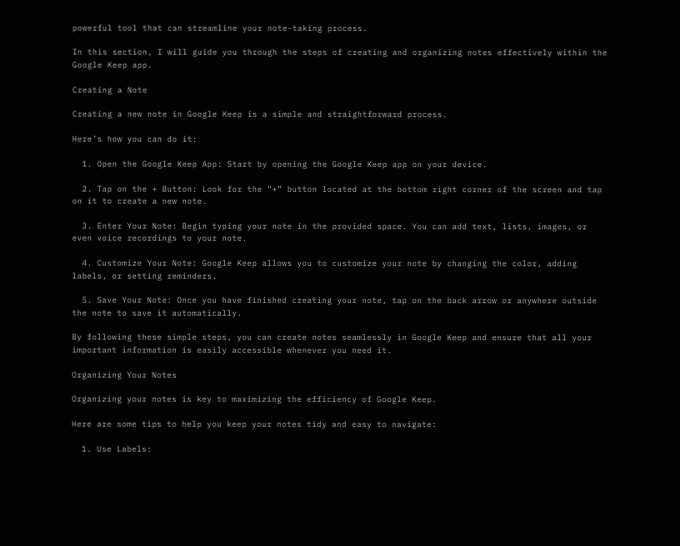powerful tool that can streamline your note-taking process.

In this section, I will guide you through the steps of creating and organizing notes effectively within the Google Keep app.

Creating a Note

Creating a new note in Google Keep is a simple and straightforward process.

Here’s how you can do it:

  1. Open the Google Keep App: Start by opening the Google Keep app on your device.

  2. Tap on the + Button: Look for the “+” button located at the bottom right corner of the screen and tap on it to create a new note.

  3. Enter Your Note: Begin typing your note in the provided space. You can add text, lists, images, or even voice recordings to your note.

  4. Customize Your Note: Google Keep allows you to customize your note by changing the color, adding labels, or setting reminders.

  5. Save Your Note: Once you have finished creating your note, tap on the back arrow or anywhere outside the note to save it automatically.

By following these simple steps, you can create notes seamlessly in Google Keep and ensure that all your important information is easily accessible whenever you need it.

Organizing Your Notes

Organizing your notes is key to maximizing the efficiency of Google Keep.

Here are some tips to help you keep your notes tidy and easy to navigate:

  1. Use Labels: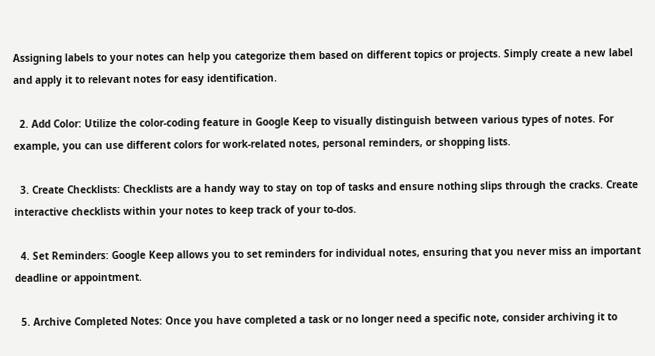Assigning labels to your notes can help you categorize them based on different topics or projects. Simply create a new label and apply it to relevant notes for easy identification.

  2. Add Color: Utilize the color-coding feature in Google Keep to visually distinguish between various types of notes. For example, you can use different colors for work-related notes, personal reminders, or shopping lists.

  3. Create Checklists: Checklists are a handy way to stay on top of tasks and ensure nothing slips through the cracks. Create interactive checklists within your notes to keep track of your to-dos.

  4. Set Reminders: Google Keep allows you to set reminders for individual notes, ensuring that you never miss an important deadline or appointment.

  5. Archive Completed Notes: Once you have completed a task or no longer need a specific note, consider archiving it to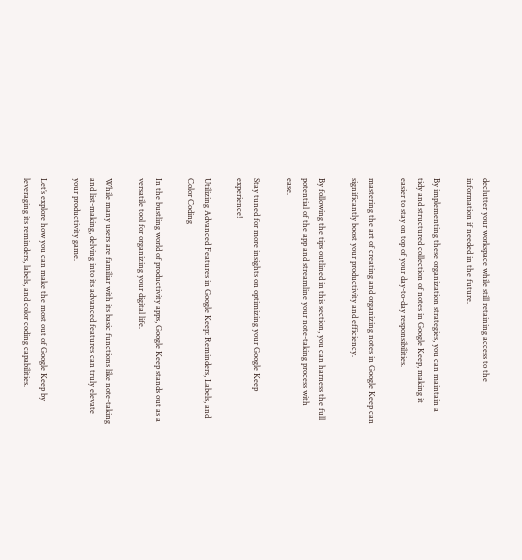declutter your workspace while still retaining access to the information if needed in the future.

By implementing these organization strategies, you can maintain a tidy and structured collection of notes in Google Keep, making it easier to stay on top of your day-to-day responsibilities.

mastering the art of creating and organizing notes in Google Keep can significantly boost your productivity and efficiency.

By following the tips outlined in this section, you can harness the full potential of the app and streamline your note-taking process with ease.

Stay tuned for more insights on optimizing your Google Keep experience!

Utilizing Advanced Features in Google Keep: Reminders, Labels, and Color Coding

In the bustling world of productivity apps, Google Keep stands out as a versatile tool for organizing your digital life.

While many users are familiar with its basic functions like note-taking and list-making, delving into its advanced features can truly elevate your productivity game.

Let’s explore how you can make the most out of Google Keep by leveraging its reminders, labels, and color coding capabilities.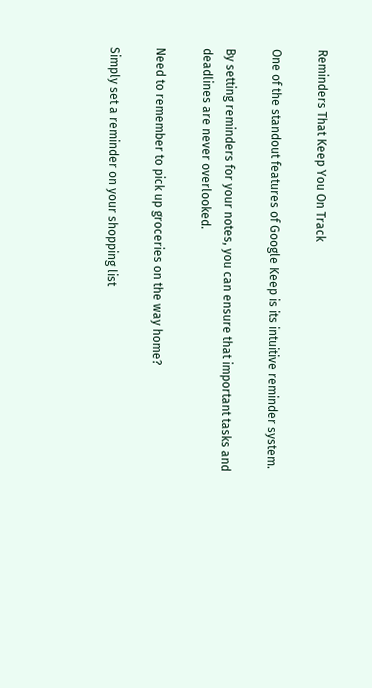Reminders That Keep You On Track

One of the standout features of Google Keep is its intuitive reminder system.

By setting reminders for your notes, you can ensure that important tasks and deadlines are never overlooked.

Need to remember to pick up groceries on the way home?

Simply set a reminder on your shopping list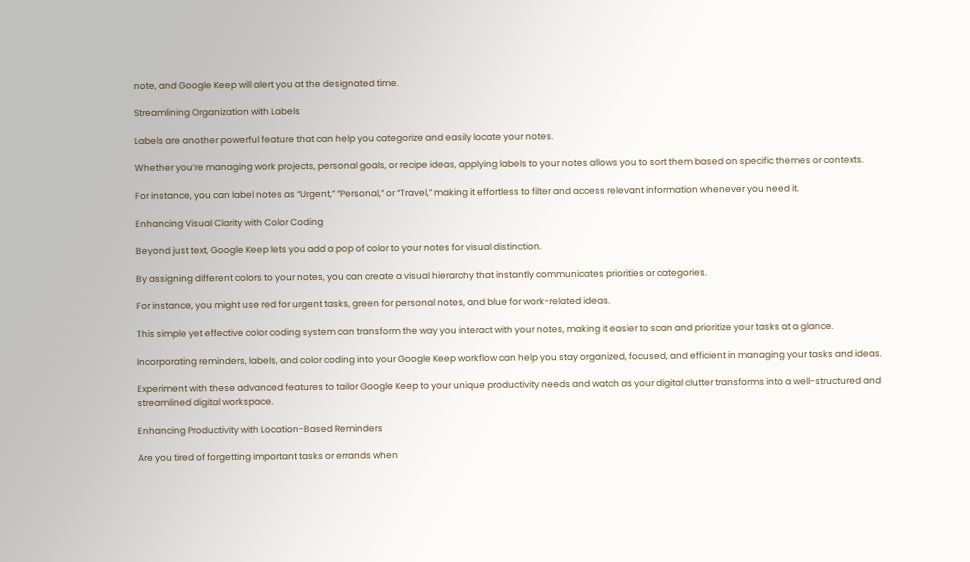note, and Google Keep will alert you at the designated time.

Streamlining Organization with Labels

Labels are another powerful feature that can help you categorize and easily locate your notes.

Whether you’re managing work projects, personal goals, or recipe ideas, applying labels to your notes allows you to sort them based on specific themes or contexts.

For instance, you can label notes as “Urgent,” “Personal,” or “Travel,” making it effortless to filter and access relevant information whenever you need it.

Enhancing Visual Clarity with Color Coding

Beyond just text, Google Keep lets you add a pop of color to your notes for visual distinction.

By assigning different colors to your notes, you can create a visual hierarchy that instantly communicates priorities or categories.

For instance, you might use red for urgent tasks, green for personal notes, and blue for work-related ideas.

This simple yet effective color coding system can transform the way you interact with your notes, making it easier to scan and prioritize your tasks at a glance.

Incorporating reminders, labels, and color coding into your Google Keep workflow can help you stay organized, focused, and efficient in managing your tasks and ideas.

Experiment with these advanced features to tailor Google Keep to your unique productivity needs and watch as your digital clutter transforms into a well-structured and streamlined digital workspace.

Enhancing Productivity with Location-Based Reminders

Are you tired of forgetting important tasks or errands when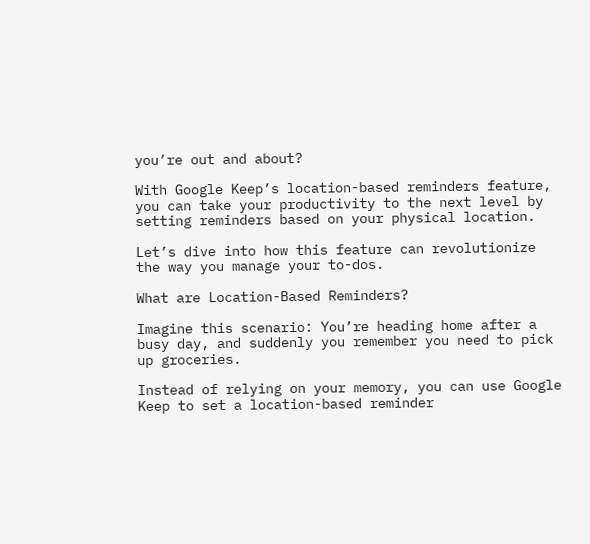you’re out and about?

With Google Keep’s location-based reminders feature, you can take your productivity to the next level by setting reminders based on your physical location.

Let’s dive into how this feature can revolutionize the way you manage your to-dos.

What are Location-Based Reminders?

Imagine this scenario: You’re heading home after a busy day, and suddenly you remember you need to pick up groceries.

Instead of relying on your memory, you can use Google Keep to set a location-based reminder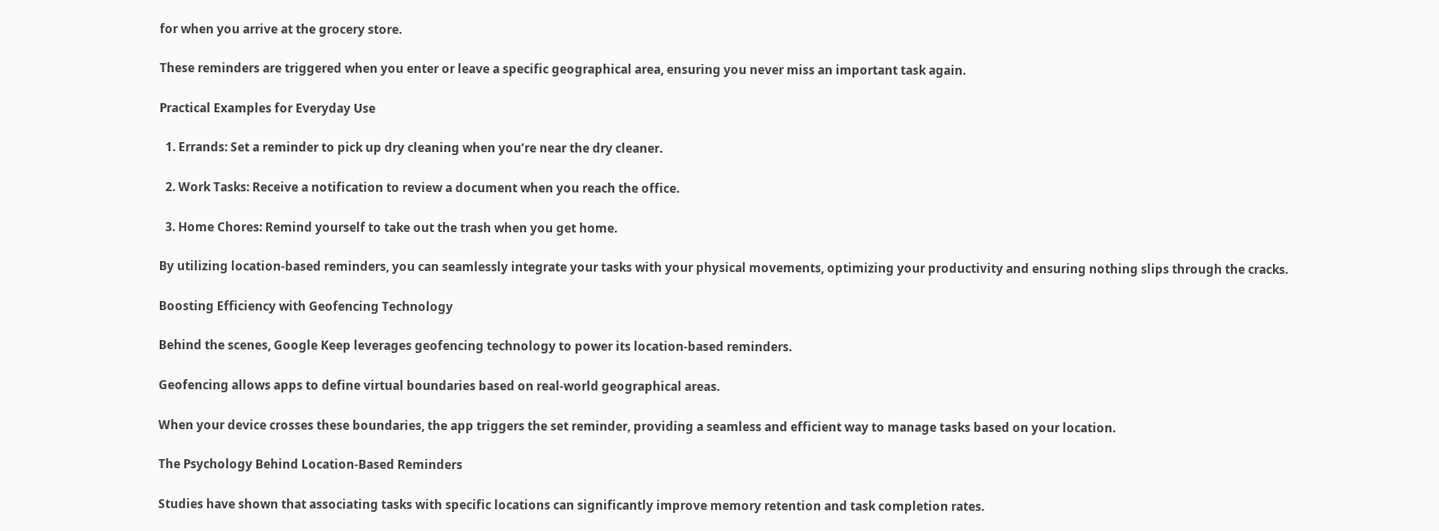for when you arrive at the grocery store.

These reminders are triggered when you enter or leave a specific geographical area, ensuring you never miss an important task again.

Practical Examples for Everyday Use

  1. Errands: Set a reminder to pick up dry cleaning when you’re near the dry cleaner.

  2. Work Tasks: Receive a notification to review a document when you reach the office.

  3. Home Chores: Remind yourself to take out the trash when you get home.

By utilizing location-based reminders, you can seamlessly integrate your tasks with your physical movements, optimizing your productivity and ensuring nothing slips through the cracks.

Boosting Efficiency with Geofencing Technology

Behind the scenes, Google Keep leverages geofencing technology to power its location-based reminders.

Geofencing allows apps to define virtual boundaries based on real-world geographical areas.

When your device crosses these boundaries, the app triggers the set reminder, providing a seamless and efficient way to manage tasks based on your location.

The Psychology Behind Location-Based Reminders

Studies have shown that associating tasks with specific locations can significantly improve memory retention and task completion rates.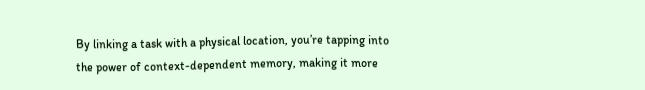By linking a task with a physical location, you’re tapping into the power of context-dependent memory, making it more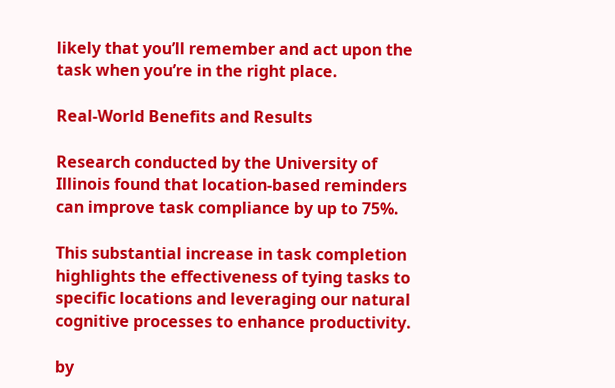likely that you’ll remember and act upon the task when you’re in the right place.

Real-World Benefits and Results

Research conducted by the University of Illinois found that location-based reminders can improve task compliance by up to 75%.

This substantial increase in task completion highlights the effectiveness of tying tasks to specific locations and leveraging our natural cognitive processes to enhance productivity.

by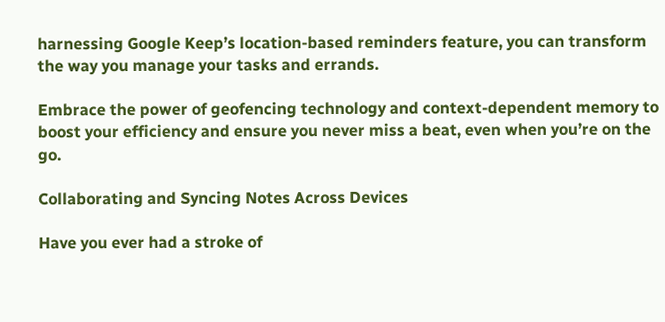harnessing Google Keep’s location-based reminders feature, you can transform the way you manage your tasks and errands.

Embrace the power of geofencing technology and context-dependent memory to boost your efficiency and ensure you never miss a beat, even when you’re on the go.

Collaborating and Syncing Notes Across Devices

Have you ever had a stroke of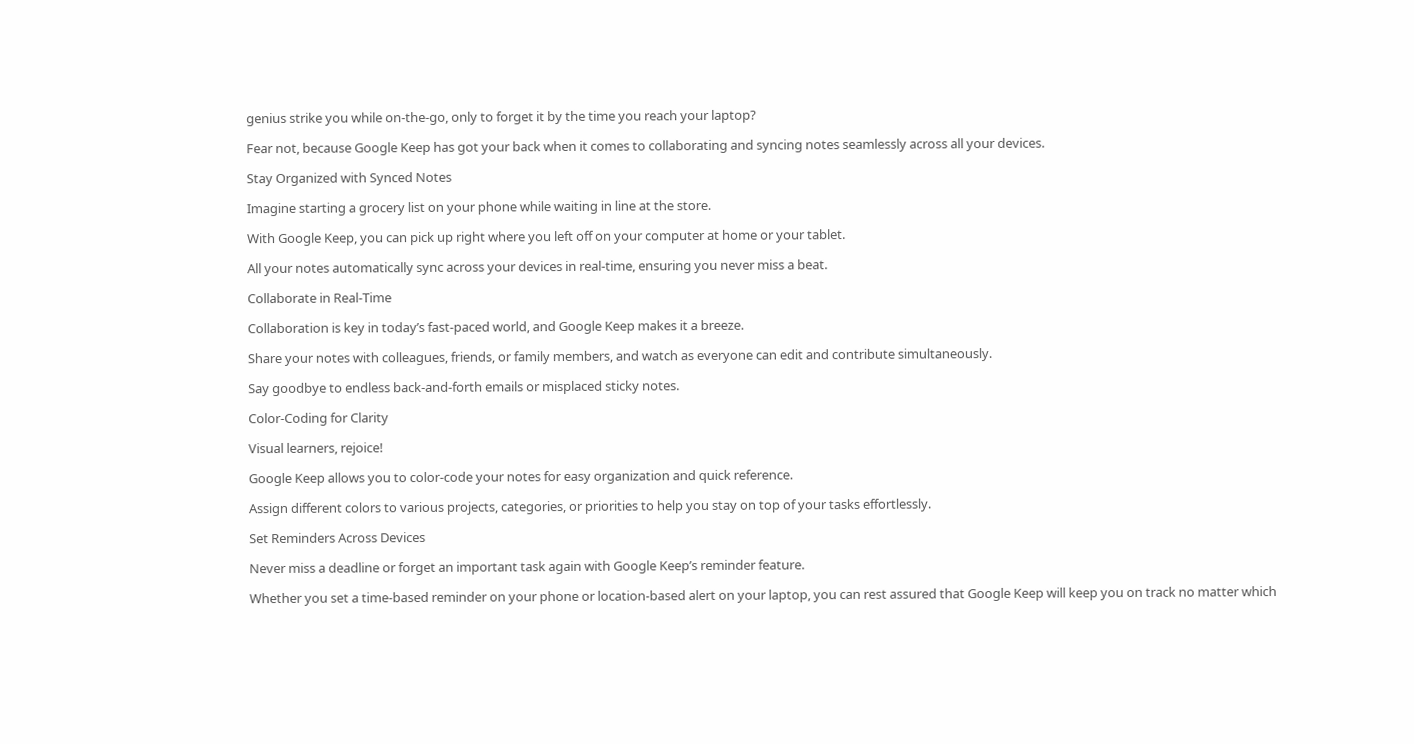genius strike you while on-the-go, only to forget it by the time you reach your laptop?

Fear not, because Google Keep has got your back when it comes to collaborating and syncing notes seamlessly across all your devices.

Stay Organized with Synced Notes

Imagine starting a grocery list on your phone while waiting in line at the store.

With Google Keep, you can pick up right where you left off on your computer at home or your tablet.

All your notes automatically sync across your devices in real-time, ensuring you never miss a beat.

Collaborate in Real-Time

Collaboration is key in today’s fast-paced world, and Google Keep makes it a breeze.

Share your notes with colleagues, friends, or family members, and watch as everyone can edit and contribute simultaneously.

Say goodbye to endless back-and-forth emails or misplaced sticky notes.

Color-Coding for Clarity

Visual learners, rejoice!

Google Keep allows you to color-code your notes for easy organization and quick reference.

Assign different colors to various projects, categories, or priorities to help you stay on top of your tasks effortlessly.

Set Reminders Across Devices

Never miss a deadline or forget an important task again with Google Keep’s reminder feature.

Whether you set a time-based reminder on your phone or location-based alert on your laptop, you can rest assured that Google Keep will keep you on track no matter which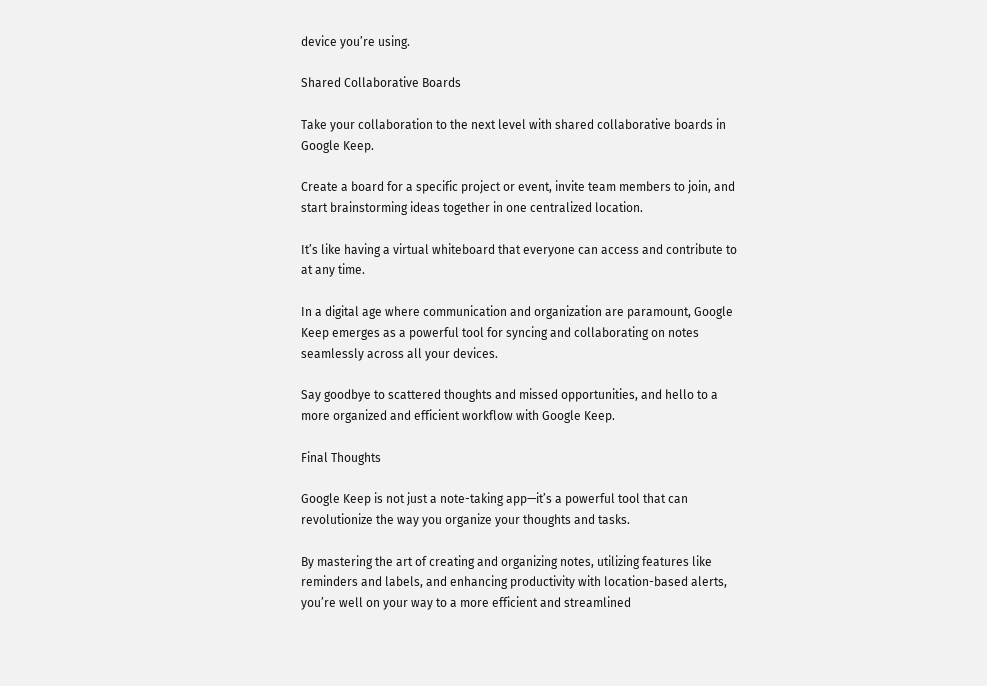device you’re using.

Shared Collaborative Boards

Take your collaboration to the next level with shared collaborative boards in Google Keep.

Create a board for a specific project or event, invite team members to join, and start brainstorming ideas together in one centralized location.

It’s like having a virtual whiteboard that everyone can access and contribute to at any time.

In a digital age where communication and organization are paramount, Google Keep emerges as a powerful tool for syncing and collaborating on notes seamlessly across all your devices.

Say goodbye to scattered thoughts and missed opportunities, and hello to a more organized and efficient workflow with Google Keep.

Final Thoughts

Google Keep is not just a note-taking app—it’s a powerful tool that can revolutionize the way you organize your thoughts and tasks.

By mastering the art of creating and organizing notes, utilizing features like reminders and labels, and enhancing productivity with location-based alerts, you’re well on your way to a more efficient and streamlined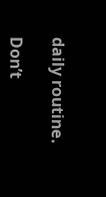daily routine.

Don’t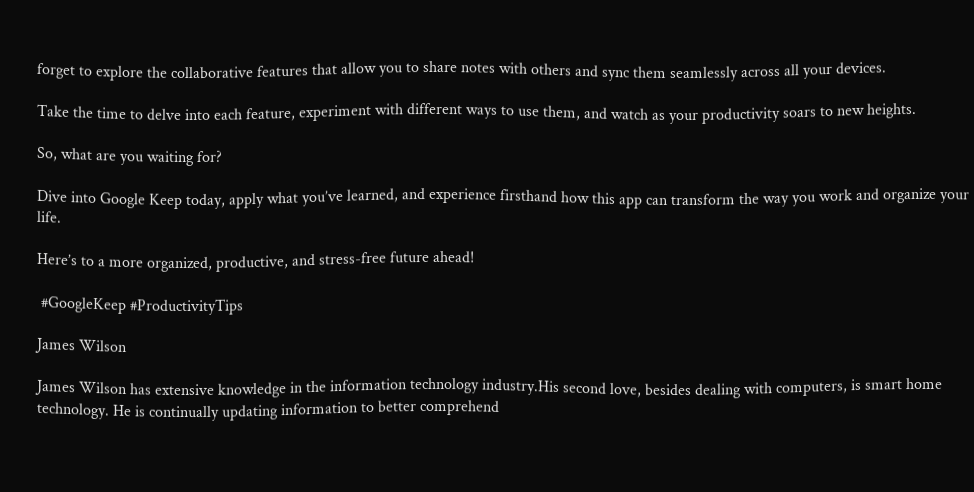forget to explore the collaborative features that allow you to share notes with others and sync them seamlessly across all your devices.

Take the time to delve into each feature, experiment with different ways to use them, and watch as your productivity soars to new heights.

So, what are you waiting for?

Dive into Google Keep today, apply what you’ve learned, and experience firsthand how this app can transform the way you work and organize your life.

Here’s to a more organized, productive, and stress-free future ahead!

 #GoogleKeep #ProductivityTips

James Wilson

James Wilson has extensive knowledge in the information technology industry.His second love, besides dealing with computers, is smart home technology. He is continually updating information to better comprehend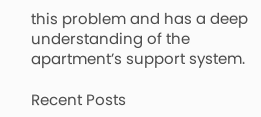this problem and has a deep understanding of the apartment’s support system.

Recent Posts